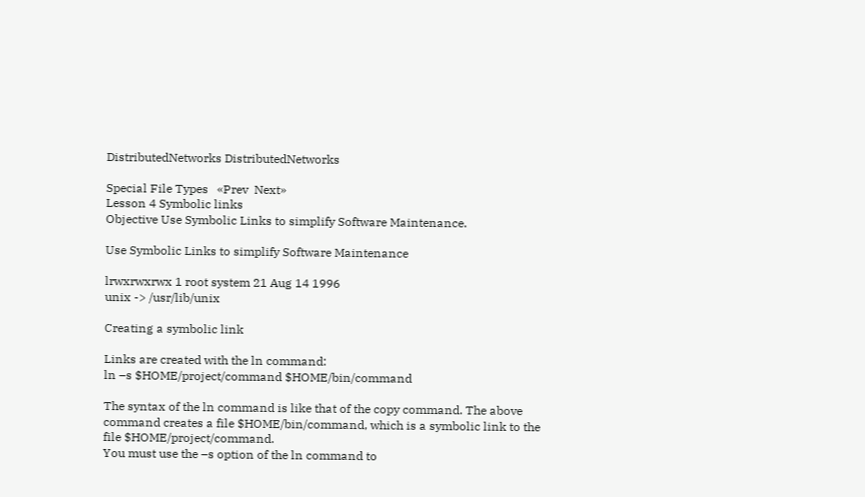DistributedNetworks DistributedNetworks

Special File Types   «Prev  Next»
Lesson 4 Symbolic links
Objective Use Symbolic Links to simplify Software Maintenance.

Use Symbolic Links to simplify Software Maintenance

lrwxrwxrwx 1 root system 21 Aug 14 1996
unix -> /usr/lib/unix

Creating a symbolic link

Links are created with the ln command:
ln –s $HOME/project/command $HOME/bin/command

The syntax of the ln command is like that of the copy command. The above command creates a file $HOME/bin/command, which is a symbolic link to the file $HOME/project/command.
You must use the –s option of the ln command to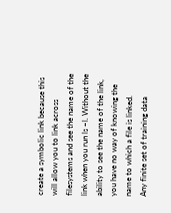create a symbolic link because this will allow you to link across filesystems and see the name of the link when you run ls –l. Without the ability to see the name of the link, you have no way of knowing the name to which a file is linked.
Any finite set of training data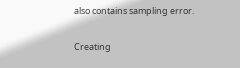also contains sampling error.

Creating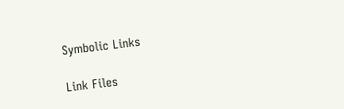Symbolic Links

Link Files